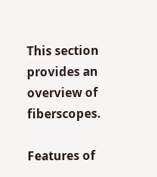This section provides an overview of fiberscopes.

Features of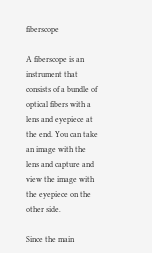fiberscope

A fiberscope is an instrument that consists of a bundle of optical fibers with a lens and eyepiece at the end. You can take an image with the lens and capture and view the image with the eyepiece on the other side.

Since the main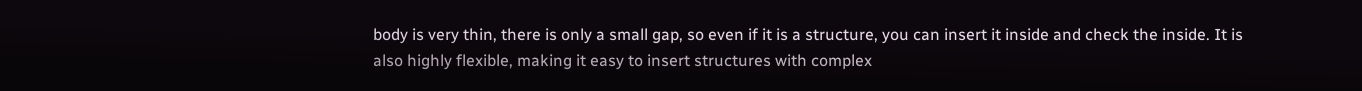body is very thin, there is only a small gap, so even if it is a structure, you can insert it inside and check the inside. It is also highly flexible, making it easy to insert structures with complex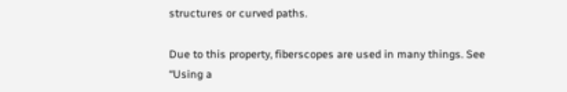structures or curved paths.

Due to this property, fiberscopes are used in many things. See “Using a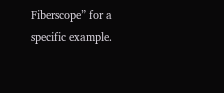Fiberscope” for a specific example.